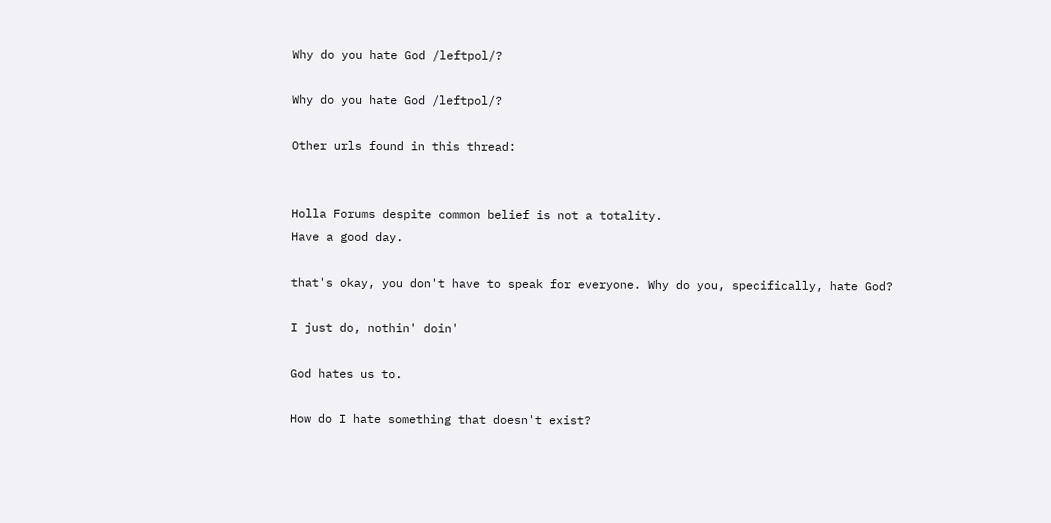Why do you hate God /leftpol/?

Why do you hate God /leftpol/?

Other urls found in this thread:


Holla Forums despite common belief is not a totality.
Have a good day.

that's okay, you don't have to speak for everyone. Why do you, specifically, hate God?

I just do, nothin' doin'

God hates us to.

How do I hate something that doesn't exist?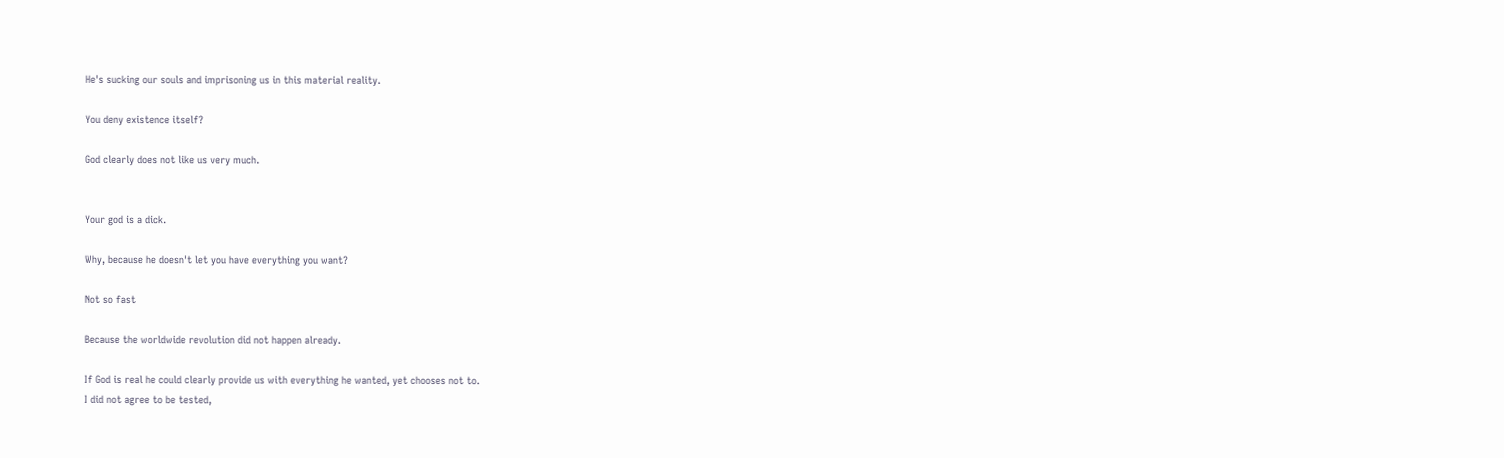He's sucking our souls and imprisoning us in this material reality.

You deny existence itself?

God clearly does not like us very much.


Your god is a dick.

Why, because he doesn't let you have everything you want?

Not so fast

Because the worldwide revolution did not happen already.

If God is real he could clearly provide us with everything he wanted, yet chooses not to.
I did not agree to be tested,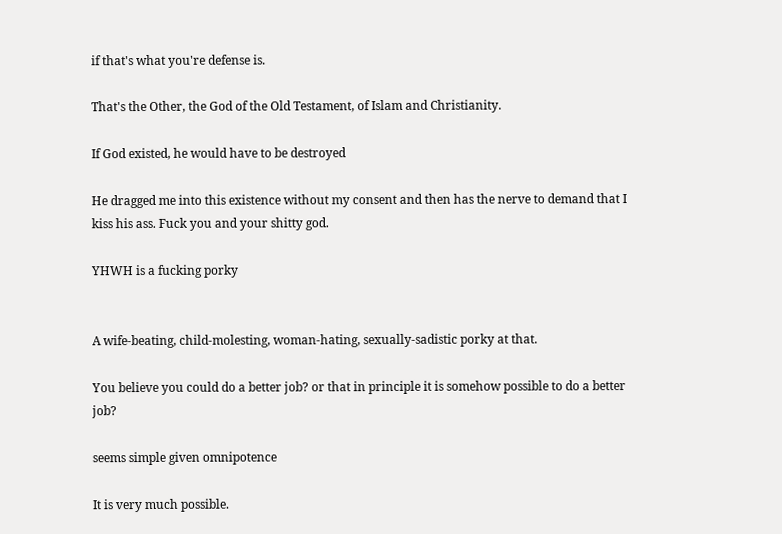if that's what you're defense is.

That's the Other, the God of the Old Testament, of Islam and Christianity.

If God existed, he would have to be destroyed

He dragged me into this existence without my consent and then has the nerve to demand that I kiss his ass. Fuck you and your shitty god.

YHWH is a fucking porky


A wife-beating, child-molesting, woman-hating, sexually-sadistic porky at that.

You believe you could do a better job? or that in principle it is somehow possible to do a better job?

seems simple given omnipotence

It is very much possible.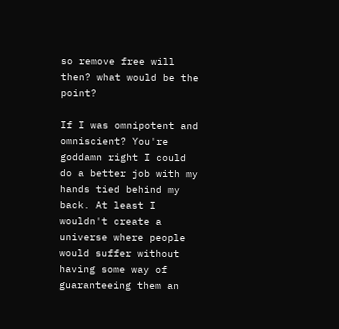so remove free will then? what would be the point?

If I was omnipotent and omniscient? You're goddamn right I could do a better job with my hands tied behind my back. At least I wouldn't create a universe where people would suffer without having some way of guaranteeing them an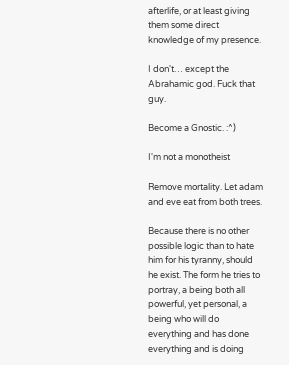afterlife, or at least giving them some direct knowledge of my presence.

I don't… except the Abrahamic god. Fuck that guy.

Become a Gnostic. :^)

I'm not a monotheist

Remove mortality. Let adam and eve eat from both trees.

Because there is no other possible logic than to hate him for his tyranny, should he exist. The form he tries to portray, a being both all powerful, yet personal, a being who will do everything and has done everything and is doing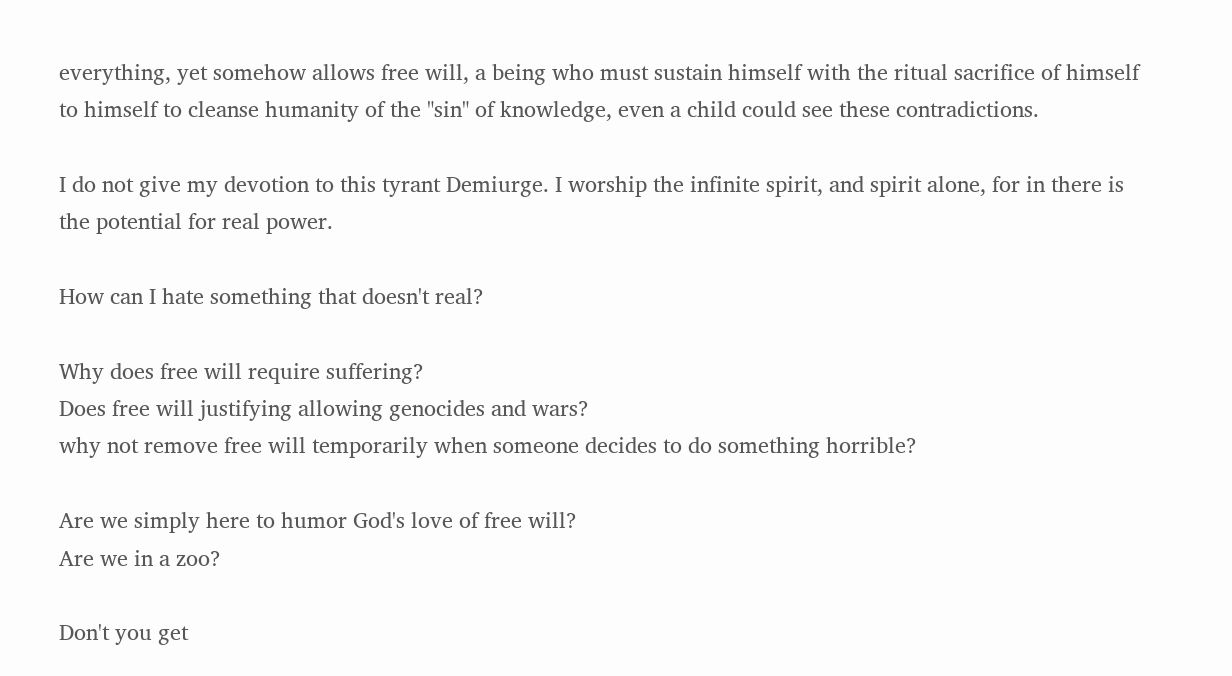everything, yet somehow allows free will, a being who must sustain himself with the ritual sacrifice of himself to himself to cleanse humanity of the "sin" of knowledge, even a child could see these contradictions.

I do not give my devotion to this tyrant Demiurge. I worship the infinite spirit, and spirit alone, for in there is the potential for real power.

How can I hate something that doesn't real?

Why does free will require suffering?
Does free will justifying allowing genocides and wars?
why not remove free will temporarily when someone decides to do something horrible?

Are we simply here to humor God's love of free will?
Are we in a zoo?

Don't you get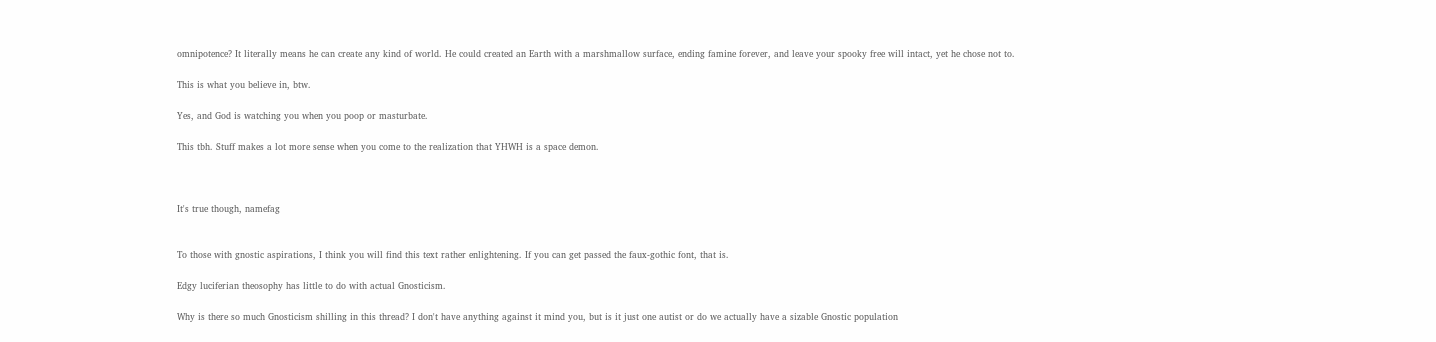omnipotence? It literally means he can create any kind of world. He could created an Earth with a marshmallow surface, ending famine forever, and leave your spooky free will intact, yet he chose not to.

This is what you believe in, btw.

Yes, and God is watching you when you poop or masturbate.

This tbh. Stuff makes a lot more sense when you come to the realization that YHWH is a space demon.



It's true though, namefag


To those with gnostic aspirations, I think you will find this text rather enlightening. If you can get passed the faux-gothic font, that is.

Edgy luciferian theosophy has little to do with actual Gnosticism.

Why is there so much Gnosticism shilling in this thread? I don't have anything against it mind you, but is it just one autist or do we actually have a sizable Gnostic population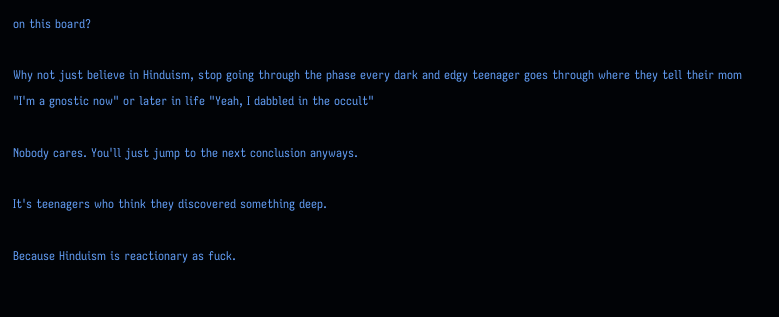on this board?

Why not just believe in Hinduism, stop going through the phase every dark and edgy teenager goes through where they tell their mom "I'm a gnostic now" or later in life "Yeah, I dabbled in the occult"

Nobody cares. You'll just jump to the next conclusion anyways.

It's teenagers who think they discovered something deep.

Because Hinduism is reactionary as fuck.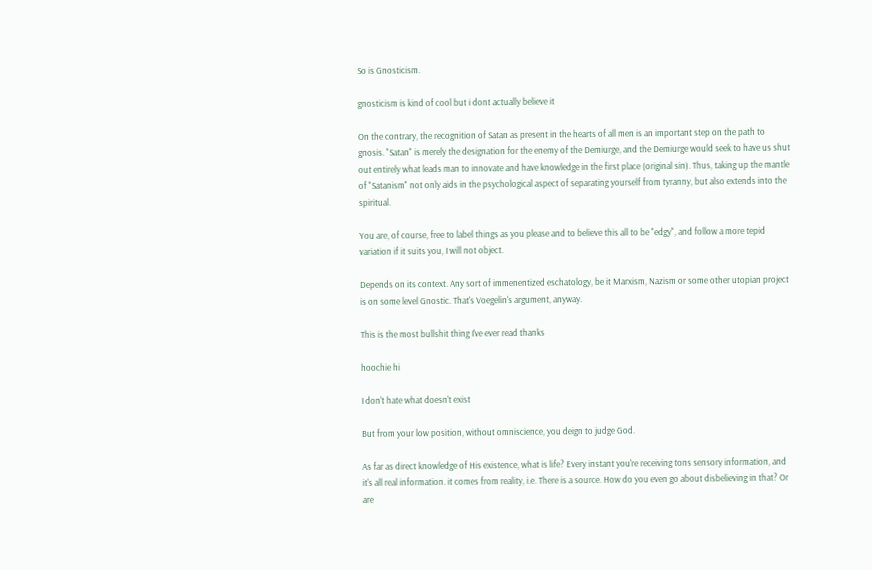So is Gnosticism.

gnosticism is kind of cool but i dont actually believe it

On the contrary, the recognition of Satan as present in the hearts of all men is an important step on the path to gnosis. "Satan" is merely the designation for the enemy of the Demiurge, and the Demiurge would seek to have us shut out entirely what leads man to innovate and have knowledge in the first place (original sin). Thus, taking up the mantle of "Satanism" not only aids in the psychological aspect of separating yourself from tyranny, but also extends into the spiritual.

You are, of course, free to label things as you please and to believe this all to be "edgy", and follow a more tepid variation if it suits you, I will not object.

Depends on its context. Any sort of immenentized eschatology, be it Marxism, Nazism or some other utopian project is on some level Gnostic. That's Voegelin's argument, anyway.

This is the most bullshit thing I've ever read thanks

hoochie hi

I don't hate what doesn't exist

But from your low position, without omniscience, you deign to judge God.

As far as direct knowledge of His existence, what is life? Every instant you're receiving tons sensory information, and it's all real information. it comes from reality, i.e. There is a source. How do you even go about disbelieving in that? Or are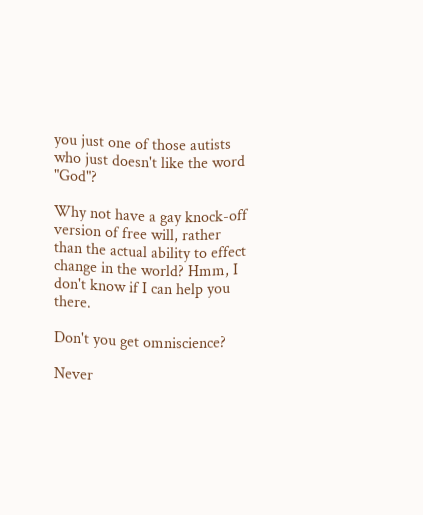you just one of those autists who just doesn't like the word "God"?

Why not have a gay knock-off version of free will, rather than the actual ability to effect change in the world? Hmm, I don't know if I can help you there.

Don't you get omniscience?

Never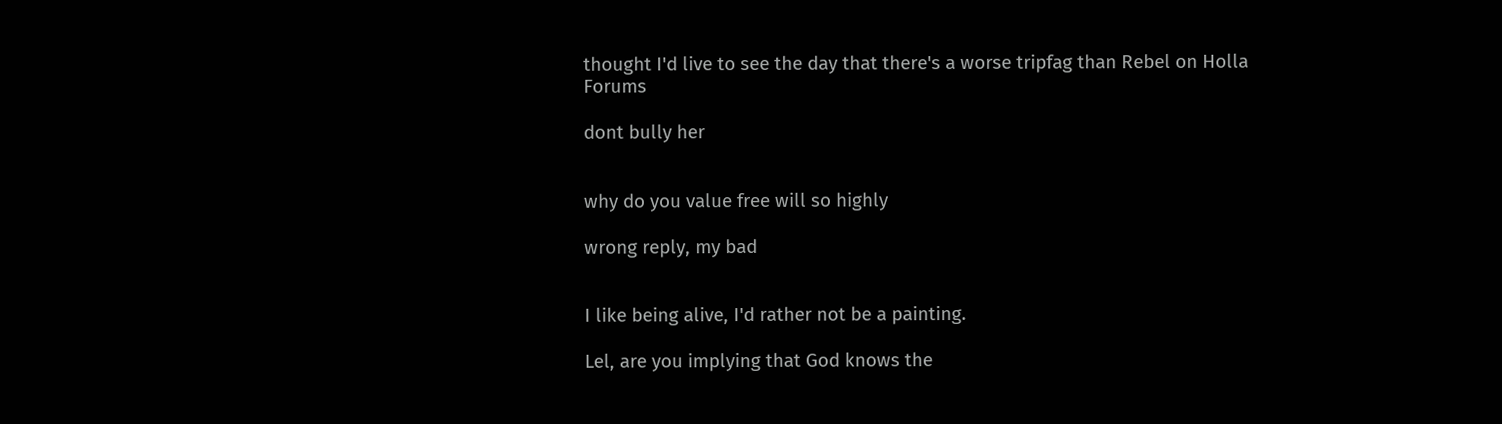thought I'd live to see the day that there's a worse tripfag than Rebel on Holla Forums

dont bully her


why do you value free will so highly

wrong reply, my bad


I like being alive, I'd rather not be a painting.

Lel, are you implying that God knows the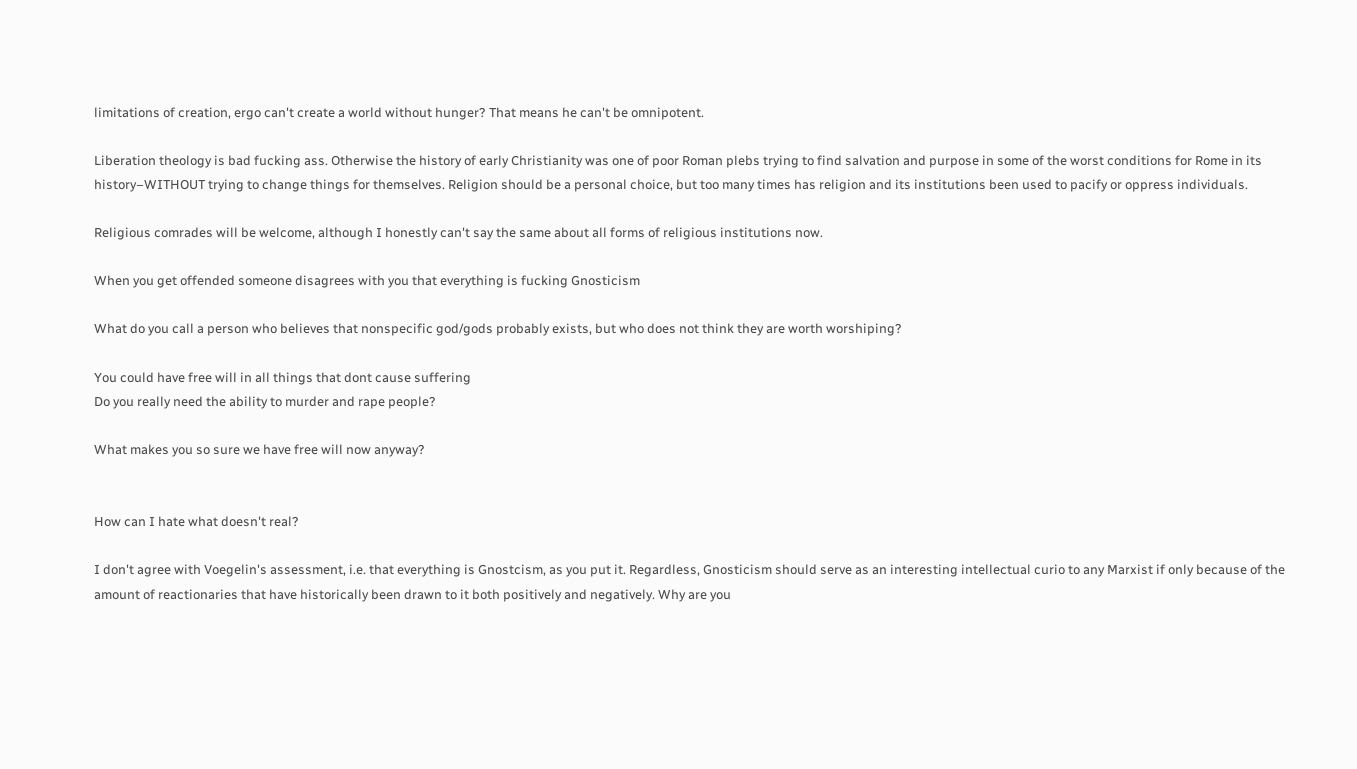limitations of creation, ergo can't create a world without hunger? That means he can't be omnipotent.

Liberation theology is bad fucking ass. Otherwise the history of early Christianity was one of poor Roman plebs trying to find salvation and purpose in some of the worst conditions for Rome in its history–WITHOUT trying to change things for themselves. Religion should be a personal choice, but too many times has religion and its institutions been used to pacify or oppress individuals.

Religious comrades will be welcome, although I honestly can't say the same about all forms of religious institutions now.

When you get offended someone disagrees with you that everything is fucking Gnosticism

What do you call a person who believes that nonspecific god/gods probably exists, but who does not think they are worth worshiping?

You could have free will in all things that dont cause suffering
Do you really need the ability to murder and rape people?

What makes you so sure we have free will now anyway?


How can I hate what doesn't real?

I don't agree with Voegelin's assessment, i.e. that everything is Gnostcism, as you put it. Regardless, Gnosticism should serve as an interesting intellectual curio to any Marxist if only because of the amount of reactionaries that have historically been drawn to it both positively and negatively. Why are you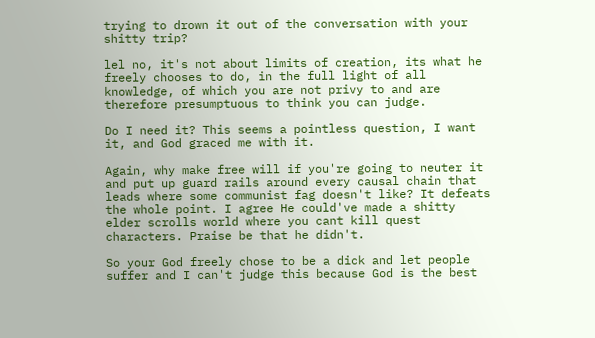trying to drown it out of the conversation with your shitty trip?

lel no, it's not about limits of creation, its what he freely chooses to do, in the full light of all knowledge, of which you are not privy to and are therefore presumptuous to think you can judge.

Do I need it? This seems a pointless question, I want it, and God graced me with it.

Again, why make free will if you're going to neuter it and put up guard rails around every causal chain that leads where some communist fag doesn't like? It defeats the whole point. I agree He could've made a shitty elder scrolls world where you cant kill quest characters. Praise be that he didn't.

So your God freely chose to be a dick and let people suffer and I can't judge this because God is the best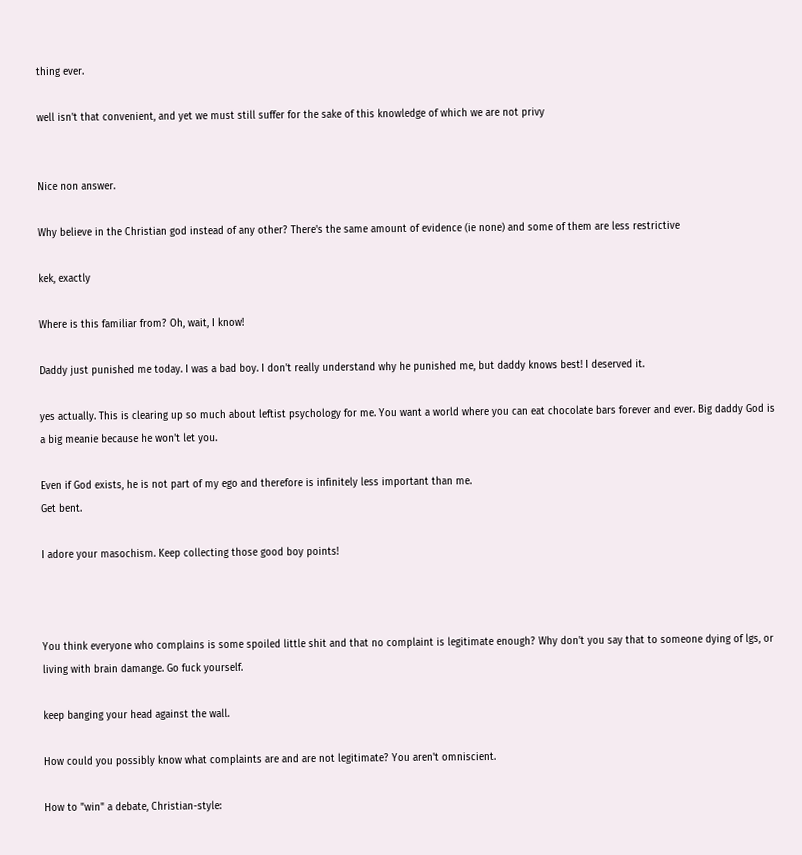thing ever.

well isn't that convenient, and yet we must still suffer for the sake of this knowledge of which we are not privy


Nice non answer.

Why believe in the Christian god instead of any other? There's the same amount of evidence (ie none) and some of them are less restrictive

kek, exactly

Where is this familiar from? Oh, wait, I know!

Daddy just punished me today. I was a bad boy. I don't really understand why he punished me, but daddy knows best! I deserved it.

yes actually. This is clearing up so much about leftist psychology for me. You want a world where you can eat chocolate bars forever and ever. Big daddy God is a big meanie because he won't let you.

Even if God exists, he is not part of my ego and therefore is infinitely less important than me.
Get bent.

I adore your masochism. Keep collecting those good boy points!



You think everyone who complains is some spoiled little shit and that no complaint is legitimate enough? Why don't you say that to someone dying of lgs, or living with brain damange. Go fuck yourself.

keep banging your head against the wall.

How could you possibly know what complaints are and are not legitimate? You aren't omniscient.

How to "win" a debate, Christian-style: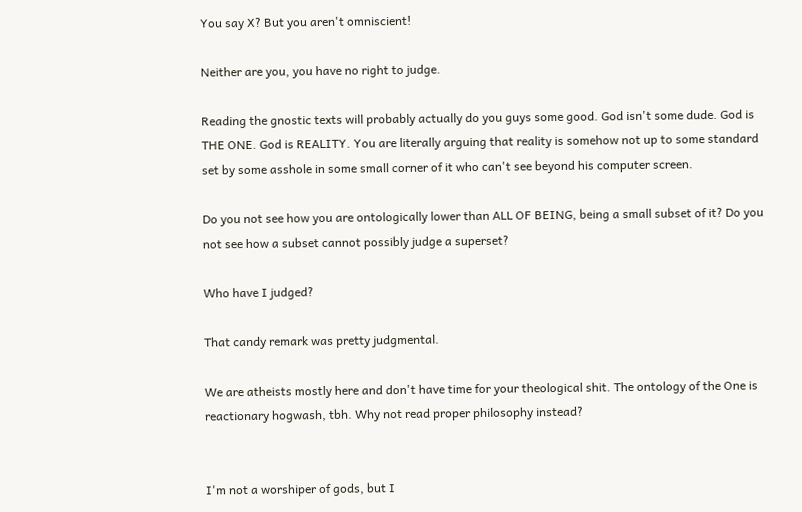You say X? But you aren't omniscient!

Neither are you, you have no right to judge.

Reading the gnostic texts will probably actually do you guys some good. God isn't some dude. God is THE ONE. God is REALITY. You are literally arguing that reality is somehow not up to some standard set by some asshole in some small corner of it who can't see beyond his computer screen.

Do you not see how you are ontologically lower than ALL OF BEING, being a small subset of it? Do you not see how a subset cannot possibly judge a superset?

Who have I judged?

That candy remark was pretty judgmental.

We are atheists mostly here and don't have time for your theological shit. The ontology of the One is reactionary hogwash, tbh. Why not read proper philosophy instead?


I'm not a worshiper of gods, but I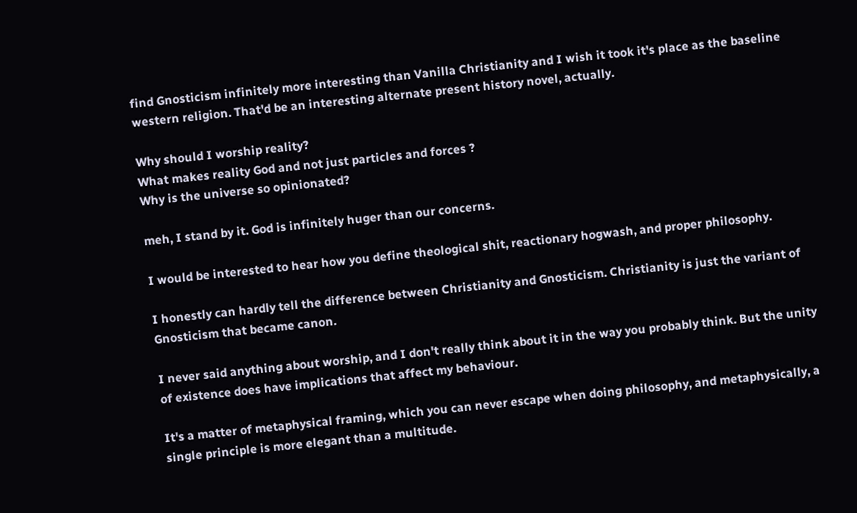find Gnosticism infinitely more interesting than Vanilla Christianity and I wish it took it's place as the baseline western religion. That'd be an interesting alternate present history novel, actually.

Why should I worship reality?
What makes reality God and not just particles and forces ?
Why is the universe so opinionated?

meh, I stand by it. God is infinitely huger than our concerns.

I would be interested to hear how you define theological shit, reactionary hogwash, and proper philosophy.

I honestly can hardly tell the difference between Christianity and Gnosticism. Christianity is just the variant of Gnosticism that became canon.

I never said anything about worship, and I don't really think about it in the way you probably think. But the unity of existence does have implications that affect my behaviour.

It's a matter of metaphysical framing, which you can never escape when doing philosophy, and metaphysically, a single principle is more elegant than a multitude.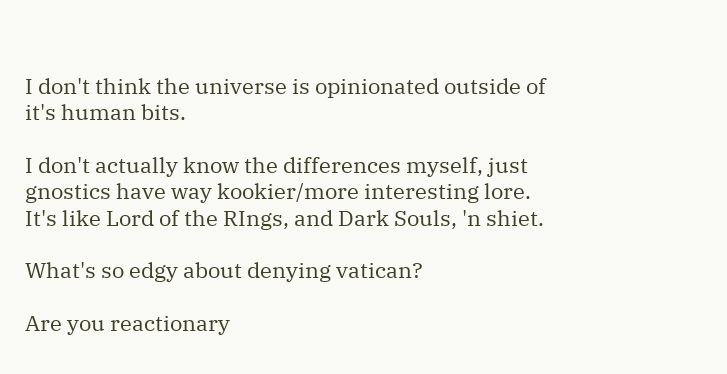I don't think the universe is opinionated outside of it's human bits.

I don't actually know the differences myself, just gnostics have way kookier/more interesting lore. It's like Lord of the RIngs, and Dark Souls, 'n shiet.

What's so edgy about denying vatican?

Are you reactionary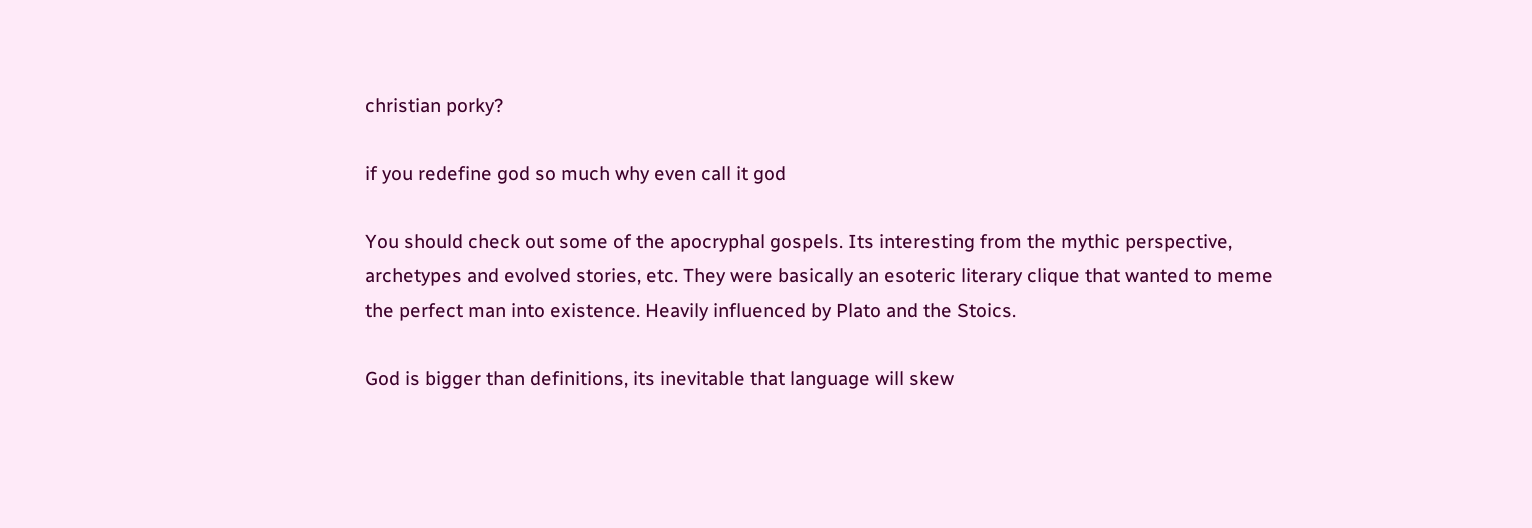christian porky?

if you redefine god so much why even call it god

You should check out some of the apocryphal gospels. Its interesting from the mythic perspective, archetypes and evolved stories, etc. They were basically an esoteric literary clique that wanted to meme the perfect man into existence. Heavily influenced by Plato and the Stoics.

God is bigger than definitions, its inevitable that language will skew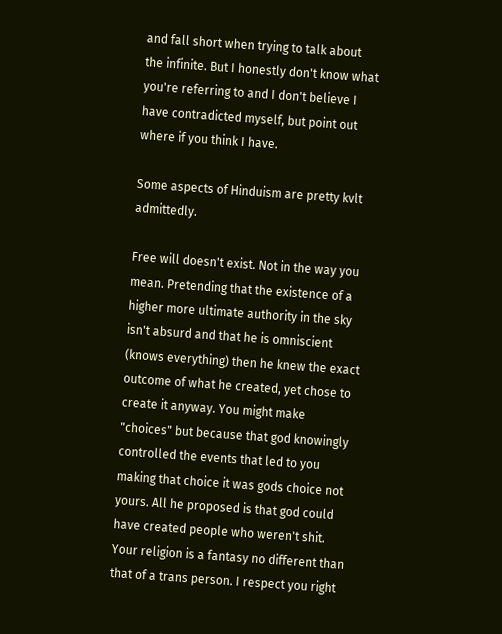and fall short when trying to talk about the infinite. But I honestly don't know what you're referring to and I don't believe I have contradicted myself, but point out where if you think I have.

Some aspects of Hinduism are pretty kvlt admittedly.

Free will doesn't exist. Not in the way you mean. Pretending that the existence of a higher more ultimate authority in the sky isn't absurd and that he is omniscient (knows everything) then he knew the exact outcome of what he created, yet chose to create it anyway. You might make "choices" but because that god knowingly controlled the events that led to you making that choice it was gods choice not yours. All he proposed is that god could have created people who weren't shit. Your religion is a fantasy no different than that of a trans person. I respect you right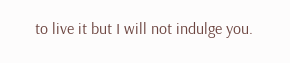to live it but I will not indulge you.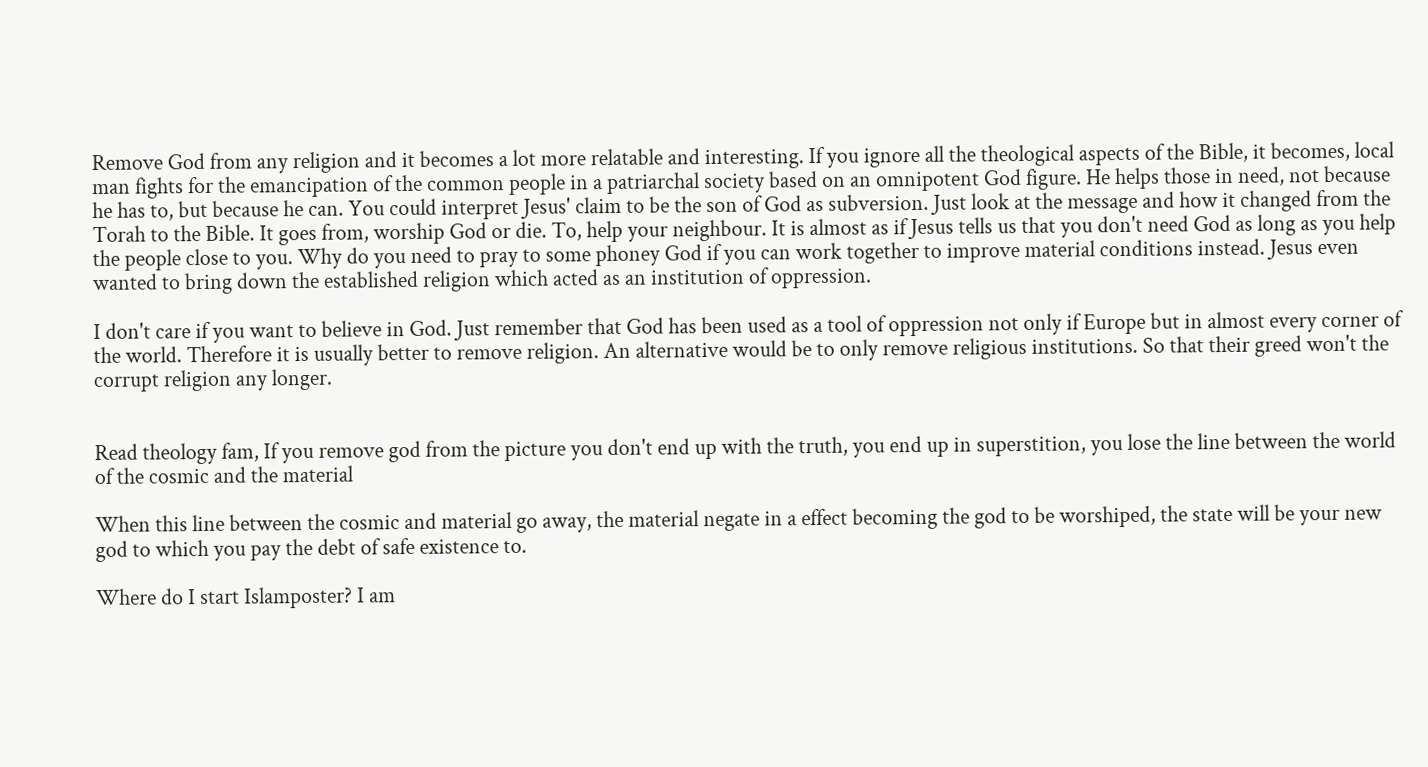Remove God from any religion and it becomes a lot more relatable and interesting. If you ignore all the theological aspects of the Bible, it becomes, local man fights for the emancipation of the common people in a patriarchal society based on an omnipotent God figure. He helps those in need, not because he has to, but because he can. You could interpret Jesus' claim to be the son of God as subversion. Just look at the message and how it changed from the Torah to the Bible. It goes from, worship God or die. To, help your neighbour. It is almost as if Jesus tells us that you don't need God as long as you help the people close to you. Why do you need to pray to some phoney God if you can work together to improve material conditions instead. Jesus even wanted to bring down the established religion which acted as an institution of oppression.

I don't care if you want to believe in God. Just remember that God has been used as a tool of oppression not only if Europe but in almost every corner of the world. Therefore it is usually better to remove religion. An alternative would be to only remove religious institutions. So that their greed won't the corrupt religion any longer.


Read theology fam, If you remove god from the picture you don't end up with the truth, you end up in superstition, you lose the line between the world of the cosmic and the material

When this line between the cosmic and material go away, the material negate in a effect becoming the god to be worshiped, the state will be your new god to which you pay the debt of safe existence to.

Where do I start Islamposter? I am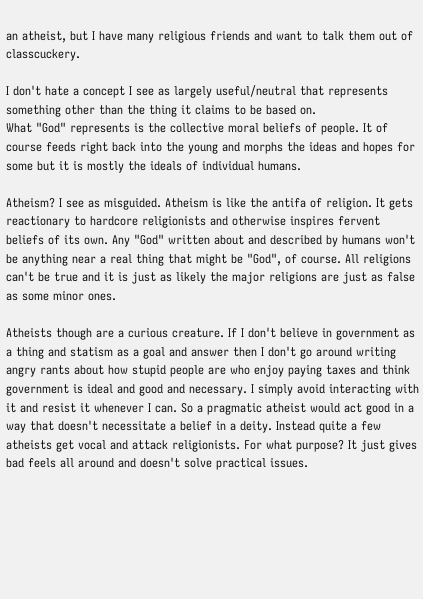an atheist, but I have many religious friends and want to talk them out of classcuckery.

I don't hate a concept I see as largely useful/neutral that represents something other than the thing it claims to be based on.
What "God" represents is the collective moral beliefs of people. It of course feeds right back into the young and morphs the ideas and hopes for some but it is mostly the ideals of individual humans.

Atheism? I see as misguided. Atheism is like the antifa of religion. It gets reactionary to hardcore religionists and otherwise inspires fervent beliefs of its own. Any "God" written about and described by humans won't be anything near a real thing that might be "God", of course. All religions can't be true and it is just as likely the major religions are just as false as some minor ones.

Atheists though are a curious creature. If I don't believe in government as a thing and statism as a goal and answer then I don't go around writing angry rants about how stupid people are who enjoy paying taxes and think government is ideal and good and necessary. I simply avoid interacting with it and resist it whenever I can. So a pragmatic atheist would act good in a way that doesn't necessitate a belief in a deity. Instead quite a few atheists get vocal and attack religionists. For what purpose? It just gives bad feels all around and doesn't solve practical issues.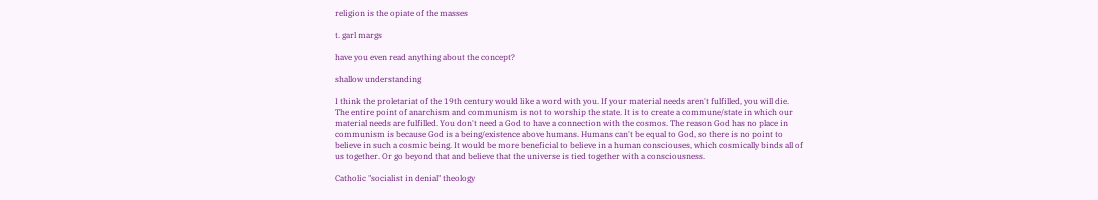religion is the opiate of the masses

t. garl margs

have you even read anything about the concept?

shallow understanding

I think the proletariat of the 19th century would like a word with you. If your material needs aren't fulfilled, you will die. The entire point of anarchism and communism is not to worship the state. It is to create a commune/state in which our material needs are fulfilled. You don't need a God to have a connection with the cosmos. The reason God has no place in communism is because God is a being/existence above humans. Humans can't be equal to God, so there is no point to believe in such a cosmic being. It would be more beneficial to believe in a human consciouses, which cosmically binds all of us together. Or go beyond that and believe that the universe is tied together with a consciousness.

Catholic "socialist in denial" theology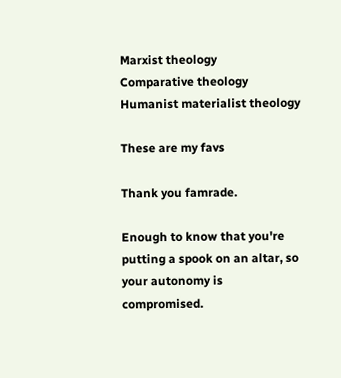Marxist theology
Comparative theology
Humanist materialist theology

These are my favs

Thank you famrade.

Enough to know that you're putting a spook on an altar, so your autonomy is compromised.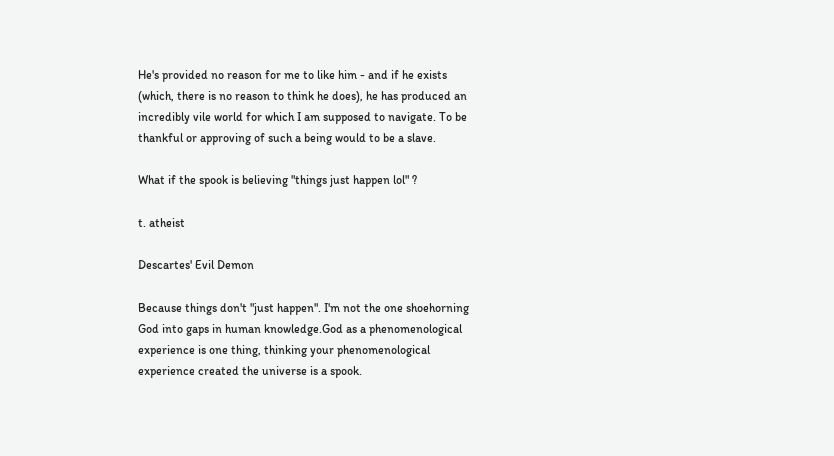He's provided no reason for me to like him - and if he exists (which, there is no reason to think he does), he has produced an incredibly vile world for which I am supposed to navigate. To be thankful or approving of such a being would to be a slave.

What if the spook is believing "things just happen lol" ?

t. atheist

Descartes' Evil Demon

Because things don't "just happen". I'm not the one shoehorning God into gaps in human knowledge.God as a phenomenological experience is one thing, thinking your phenomenological experience created the universe is a spook.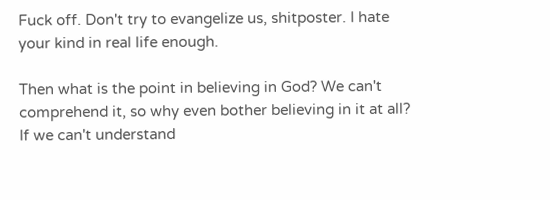Fuck off. Don't try to evangelize us, shitposter. I hate your kind in real life enough.

Then what is the point in believing in God? We can't comprehend it, so why even bother believing in it at all? If we can't understand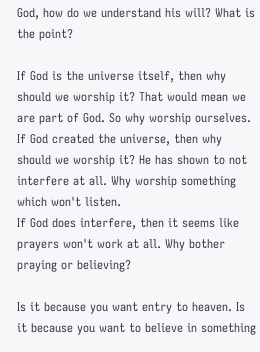God, how do we understand his will? What is the point?

If God is the universe itself, then why should we worship it? That would mean we are part of God. So why worship ourselves.
If God created the universe, then why should we worship it? He has shown to not interfere at all. Why worship something which won't listen.
If God does interfere, then it seems like prayers won't work at all. Why bother praying or believing?

Is it because you want entry to heaven. Is it because you want to believe in something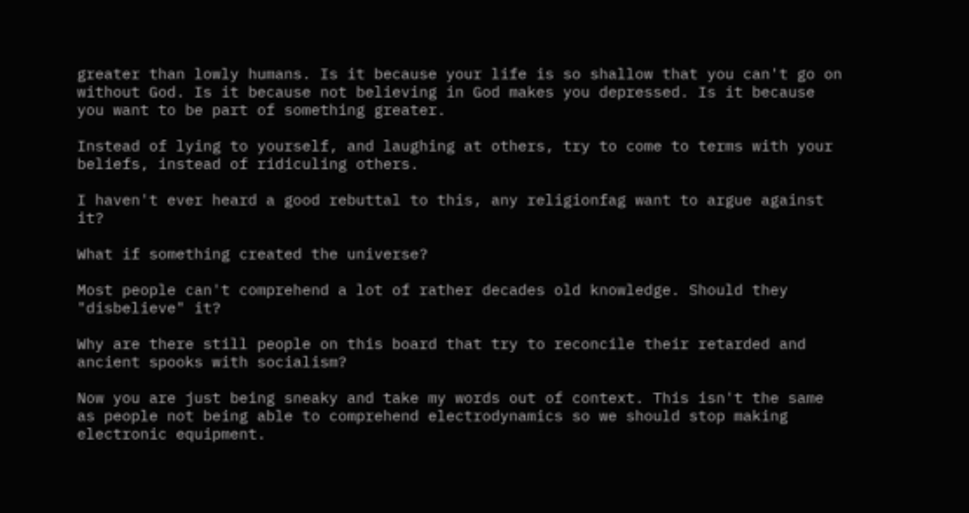greater than lowly humans. Is it because your life is so shallow that you can't go on without God. Is it because not believing in God makes you depressed. Is it because you want to be part of something greater.

Instead of lying to yourself, and laughing at others, try to come to terms with your beliefs, instead of ridiculing others.

I haven't ever heard a good rebuttal to this, any religionfag want to argue against it?

What if something created the universe?

Most people can't comprehend a lot of rather decades old knowledge. Should they "disbelieve" it?

Why are there still people on this board that try to reconcile their retarded and ancient spooks with socialism?

Now you are just being sneaky and take my words out of context. This isn't the same as people not being able to comprehend electrodynamics so we should stop making electronic equipment.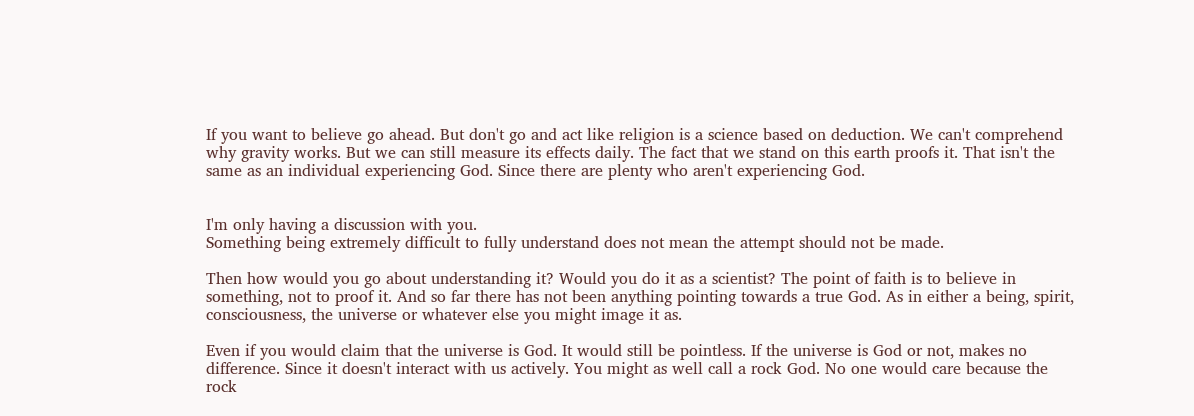If you want to believe go ahead. But don't go and act like religion is a science based on deduction. We can't comprehend why gravity works. But we can still measure its effects daily. The fact that we stand on this earth proofs it. That isn't the same as an individual experiencing God. Since there are plenty who aren't experiencing God.


I'm only having a discussion with you.
Something being extremely difficult to fully understand does not mean the attempt should not be made.

Then how would you go about understanding it? Would you do it as a scientist? The point of faith is to believe in something, not to proof it. And so far there has not been anything pointing towards a true God. As in either a being, spirit, consciousness, the universe or whatever else you might image it as.

Even if you would claim that the universe is God. It would still be pointless. If the universe is God or not, makes no difference. Since it doesn't interact with us actively. You might as well call a rock God. No one would care because the rock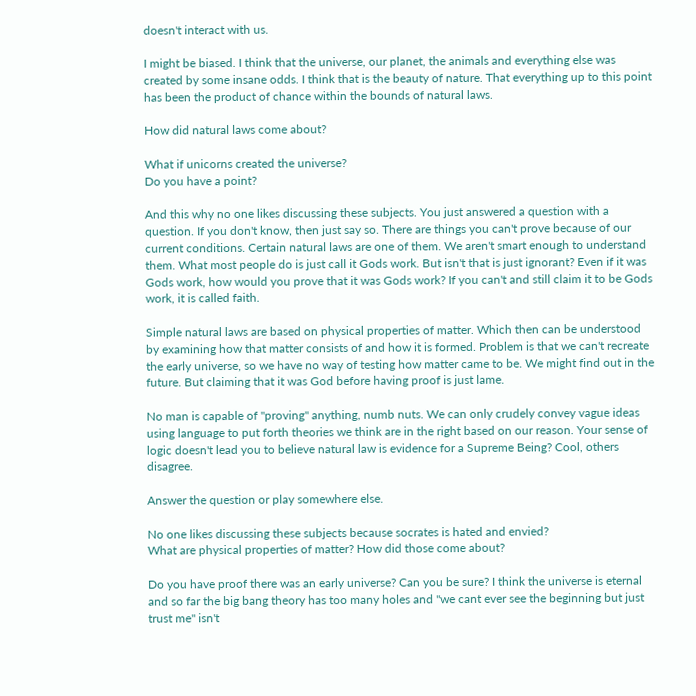doesn't interact with us.

I might be biased. I think that the universe, our planet, the animals and everything else was created by some insane odds. I think that is the beauty of nature. That everything up to this point has been the product of chance within the bounds of natural laws.

How did natural laws come about?

What if unicorns created the universe?
Do you have a point?

And this why no one likes discussing these subjects. You just answered a question with a question. If you don't know, then just say so. There are things you can't prove because of our current conditions. Certain natural laws are one of them. We aren't smart enough to understand them. What most people do is just call it Gods work. But isn't that is just ignorant? Even if it was Gods work, how would you prove that it was Gods work? If you can't and still claim it to be Gods work, it is called faith.

Simple natural laws are based on physical properties of matter. Which then can be understood by examining how that matter consists of and how it is formed. Problem is that we can't recreate the early universe, so we have no way of testing how matter came to be. We might find out in the future. But claiming that it was God before having proof is just lame.

No man is capable of "proving" anything, numb nuts. We can only crudely convey vague ideas using language to put forth theories we think are in the right based on our reason. Your sense of logic doesn't lead you to believe natural law is evidence for a Supreme Being? Cool, others disagree.

Answer the question or play somewhere else.

No one likes discussing these subjects because socrates is hated and envied?
What are physical properties of matter? How did those come about?

Do you have proof there was an early universe? Can you be sure? I think the universe is eternal and so far the big bang theory has too many holes and "we cant ever see the beginning but just trust me" isn't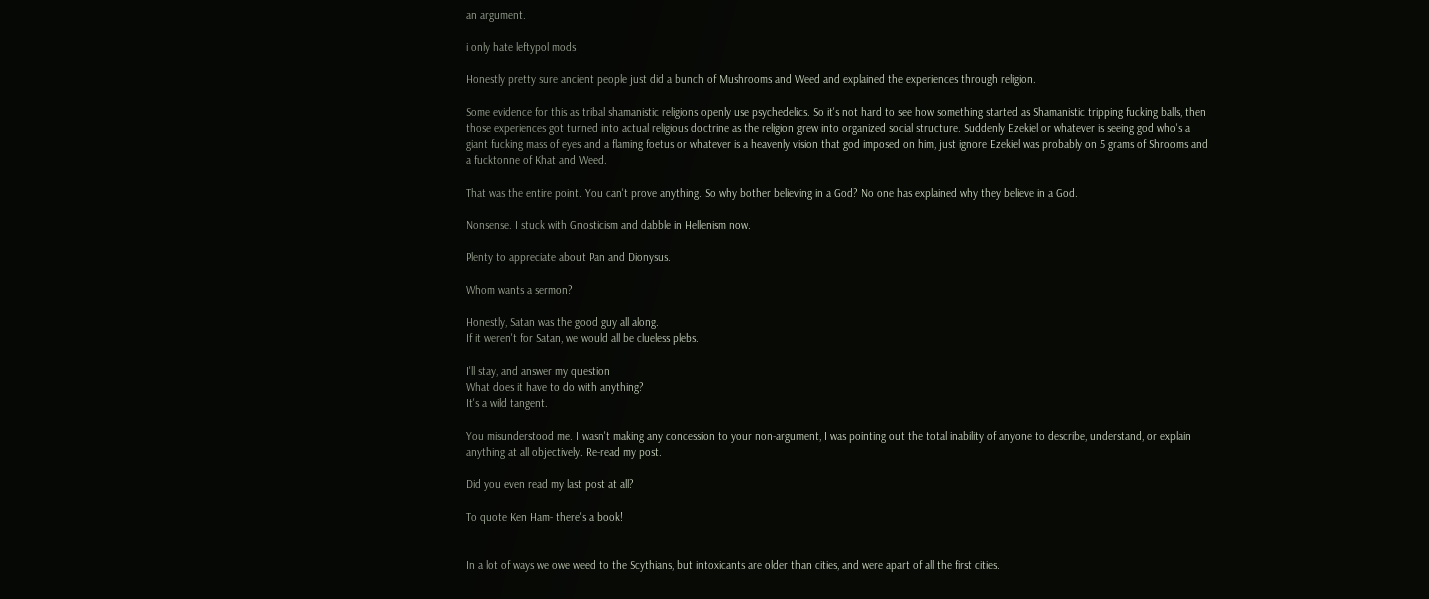an argument.

i only hate leftypol mods

Honestly pretty sure ancient people just did a bunch of Mushrooms and Weed and explained the experiences through religion.

Some evidence for this as tribal shamanistic religions openly use psychedelics. So it's not hard to see how something started as Shamanistic tripping fucking balls, then those experiences got turned into actual religious doctrine as the religion grew into organized social structure. Suddenly Ezekiel or whatever is seeing god who's a giant fucking mass of eyes and a flaming foetus or whatever is a heavenly vision that god imposed on him, just ignore Ezekiel was probably on 5 grams of Shrooms and a fucktonne of Khat and Weed.

That was the entire point. You can't prove anything. So why bother believing in a God? No one has explained why they believe in a God.

Nonsense. I stuck with Gnosticism and dabble in Hellenism now.

Plenty to appreciate about Pan and Dionysus.

Whom wants a sermon?

Honestly, Satan was the good guy all along.
If it weren't for Satan, we would all be clueless plebs.

I'll stay, and answer my question
What does it have to do with anything?
It's a wild tangent.

You misunderstood me. I wasn't making any concession to your non-argument, I was pointing out the total inability of anyone to describe, understand, or explain anything at all objectively. Re-read my post.

Did you even read my last post at all?

To quote Ken Ham- there's a book!


In a lot of ways we owe weed to the Scythians, but intoxicants are older than cities, and were apart of all the first cities.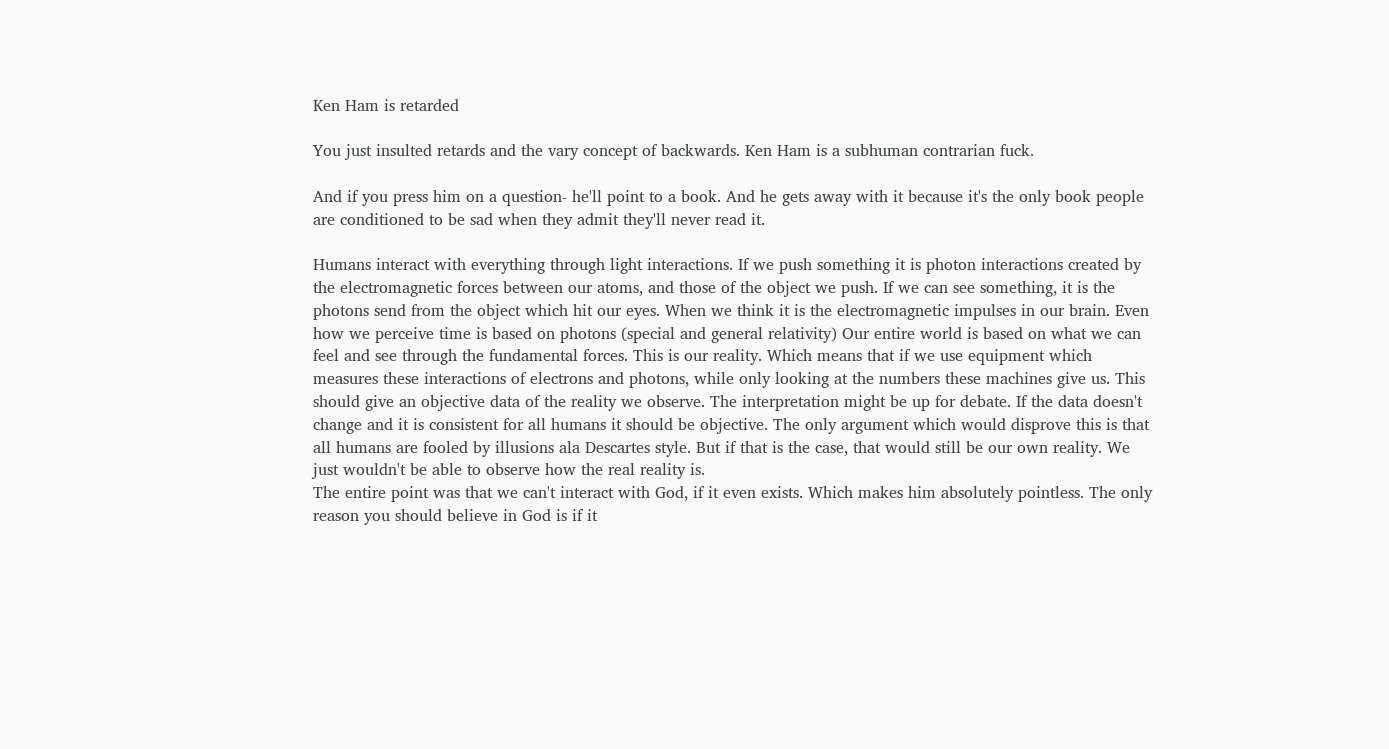Ken Ham is retarded

You just insulted retards and the vary concept of backwards. Ken Ham is a subhuman contrarian fuck.

And if you press him on a question- he'll point to a book. And he gets away with it because it's the only book people are conditioned to be sad when they admit they'll never read it.

Humans interact with everything through light interactions. If we push something it is photon interactions created by the electromagnetic forces between our atoms, and those of the object we push. If we can see something, it is the photons send from the object which hit our eyes. When we think it is the electromagnetic impulses in our brain. Even how we perceive time is based on photons (special and general relativity) Our entire world is based on what we can feel and see through the fundamental forces. This is our reality. Which means that if we use equipment which measures these interactions of electrons and photons, while only looking at the numbers these machines give us. This should give an objective data of the reality we observe. The interpretation might be up for debate. If the data doesn't change and it is consistent for all humans it should be objective. The only argument which would disprove this is that all humans are fooled by illusions ala Descartes style. But if that is the case, that would still be our own reality. We just wouldn't be able to observe how the real reality is.
The entire point was that we can't interact with God, if it even exists. Which makes him absolutely pointless. The only reason you should believe in God is if it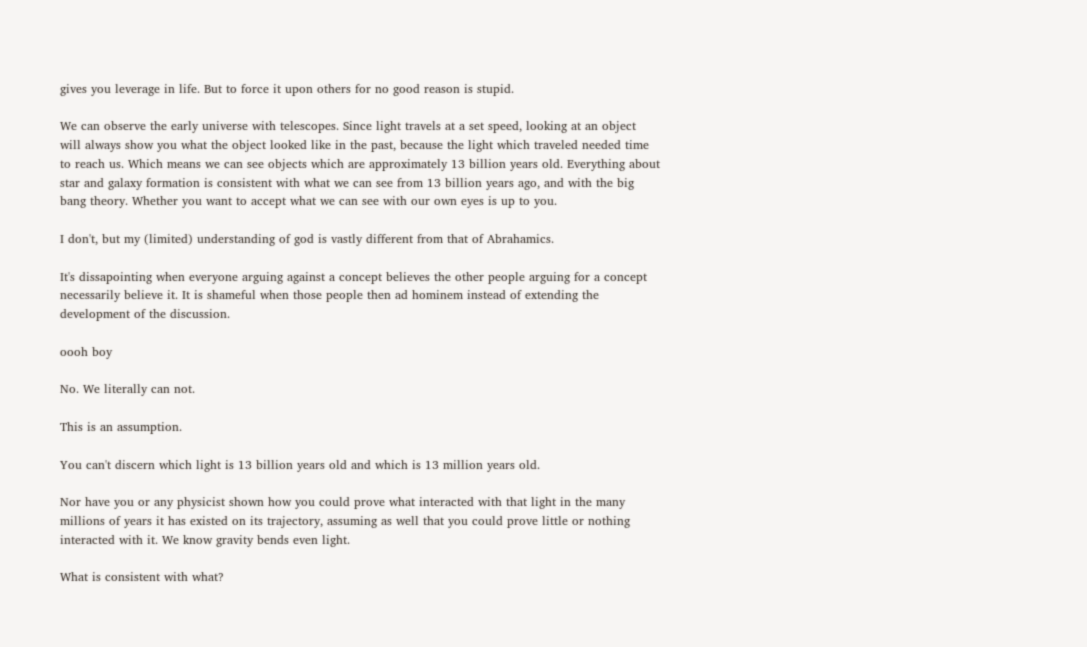gives you leverage in life. But to force it upon others for no good reason is stupid.

We can observe the early universe with telescopes. Since light travels at a set speed, looking at an object will always show you what the object looked like in the past, because the light which traveled needed time to reach us. Which means we can see objects which are approximately 13 billion years old. Everything about star and galaxy formation is consistent with what we can see from 13 billion years ago, and with the big bang theory. Whether you want to accept what we can see with our own eyes is up to you.

I don't, but my (limited) understanding of god is vastly different from that of Abrahamics.

It's dissapointing when everyone arguing against a concept believes the other people arguing for a concept necessarily believe it. It is shameful when those people then ad hominem instead of extending the development of the discussion.

oooh boy

No. We literally can not.

This is an assumption.

You can't discern which light is 13 billion years old and which is 13 million years old.

Nor have you or any physicist shown how you could prove what interacted with that light in the many millions of years it has existed on its trajectory, assuming as well that you could prove little or nothing interacted with it. We know gravity bends even light.

What is consistent with what?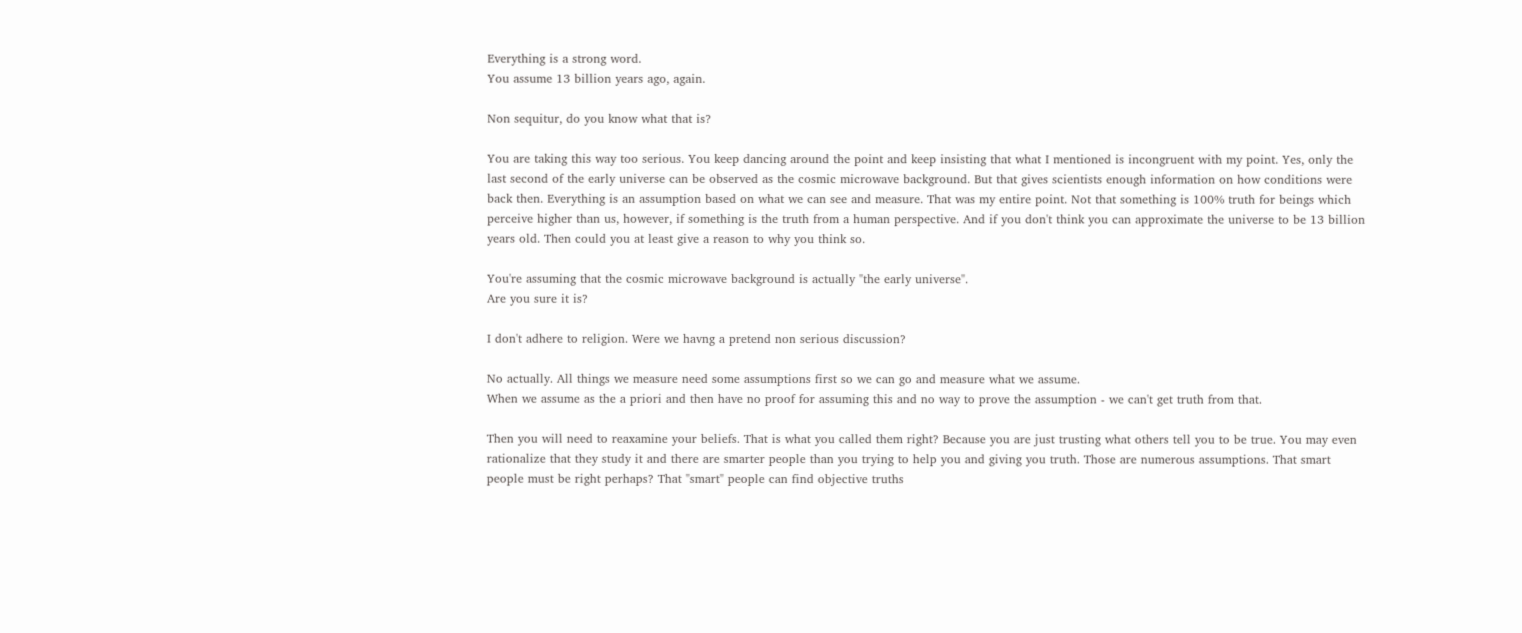Everything is a strong word.
You assume 13 billion years ago, again.

Non sequitur, do you know what that is?

You are taking this way too serious. You keep dancing around the point and keep insisting that what I mentioned is incongruent with my point. Yes, only the last second of the early universe can be observed as the cosmic microwave background. But that gives scientists enough information on how conditions were back then. Everything is an assumption based on what we can see and measure. That was my entire point. Not that something is 100% truth for beings which perceive higher than us, however, if something is the truth from a human perspective. And if you don't think you can approximate the universe to be 13 billion years old. Then could you at least give a reason to why you think so.

You're assuming that the cosmic microwave background is actually "the early universe".
Are you sure it is?

I don't adhere to religion. Were we havng a pretend non serious discussion?

No actually. All things we measure need some assumptions first so we can go and measure what we assume.
When we assume as the a priori and then have no proof for assuming this and no way to prove the assumption - we can't get truth from that.

Then you will need to reaxamine your beliefs. That is what you called them right? Because you are just trusting what others tell you to be true. You may even rationalize that they study it and there are smarter people than you trying to help you and giving you truth. Those are numerous assumptions. That smart people must be right perhaps? That "smart" people can find objective truths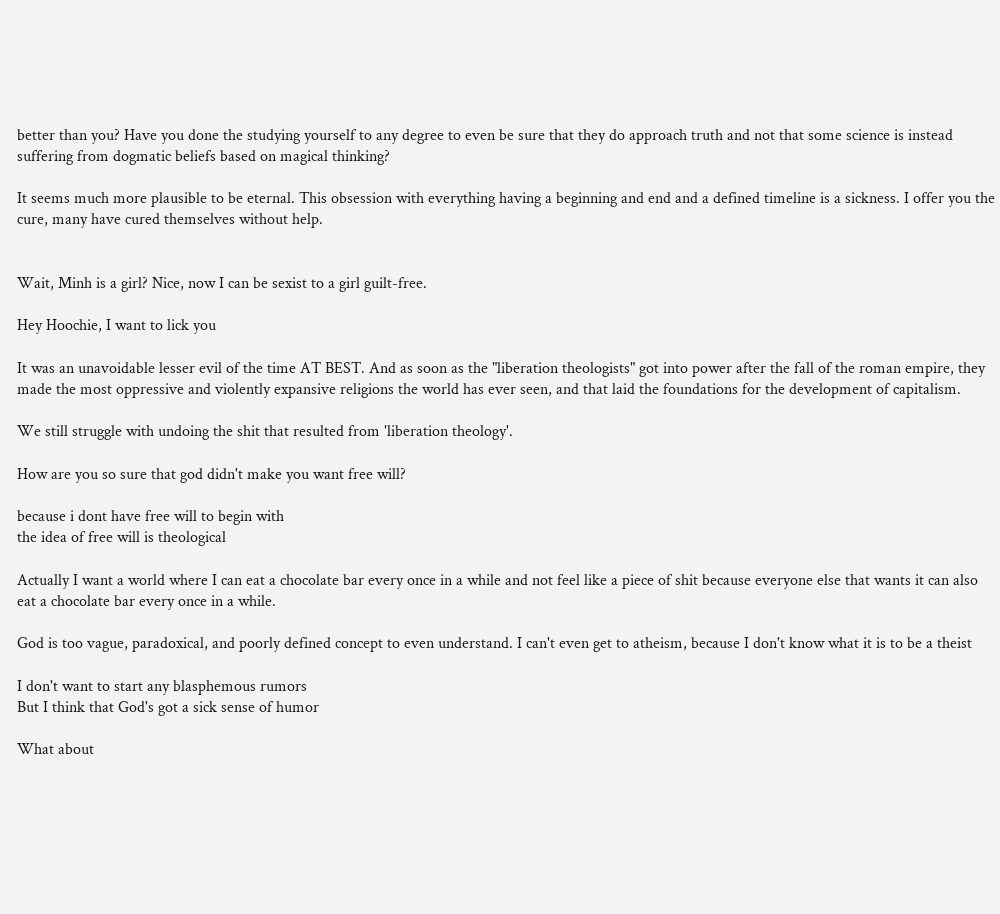better than you? Have you done the studying yourself to any degree to even be sure that they do approach truth and not that some science is instead suffering from dogmatic beliefs based on magical thinking?

It seems much more plausible to be eternal. This obsession with everything having a beginning and end and a defined timeline is a sickness. I offer you the cure, many have cured themselves without help.


Wait, Minh is a girl? Nice, now I can be sexist to a girl guilt-free.

Hey Hoochie, I want to lick you

It was an unavoidable lesser evil of the time AT BEST. And as soon as the "liberation theologists" got into power after the fall of the roman empire, they made the most oppressive and violently expansive religions the world has ever seen, and that laid the foundations for the development of capitalism.

We still struggle with undoing the shit that resulted from 'liberation theology'.

How are you so sure that god didn't make you want free will?

because i dont have free will to begin with
the idea of free will is theological

Actually I want a world where I can eat a chocolate bar every once in a while and not feel like a piece of shit because everyone else that wants it can also eat a chocolate bar every once in a while.

God is too vague, paradoxical, and poorly defined concept to even understand. I can't even get to atheism, because I don't know what it is to be a theist

I don't want to start any blasphemous rumors
But I think that God's got a sick sense of humor

What about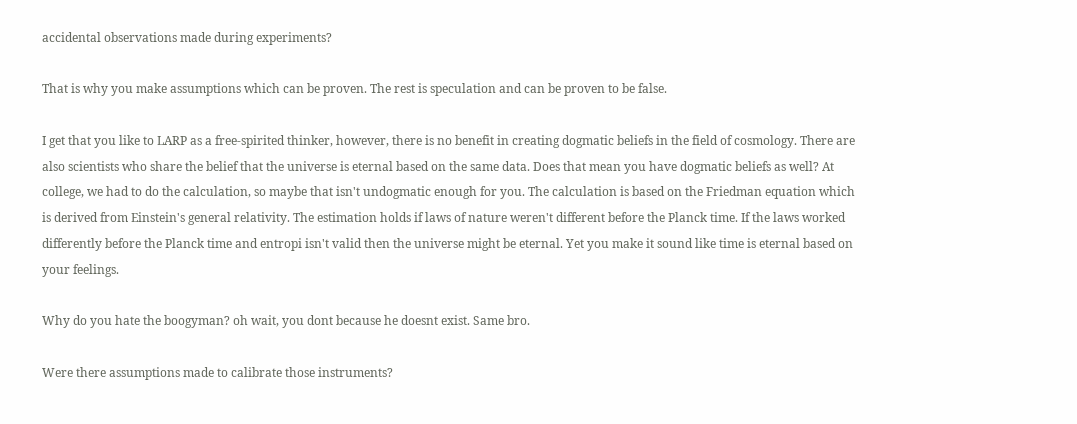accidental observations made during experiments?

That is why you make assumptions which can be proven. The rest is speculation and can be proven to be false.

I get that you like to LARP as a free-spirited thinker, however, there is no benefit in creating dogmatic beliefs in the field of cosmology. There are also scientists who share the belief that the universe is eternal based on the same data. Does that mean you have dogmatic beliefs as well? At college, we had to do the calculation, so maybe that isn't undogmatic enough for you. The calculation is based on the Friedman equation which is derived from Einstein's general relativity. The estimation holds if laws of nature weren't different before the Planck time. If the laws worked differently before the Planck time and entropi isn't valid then the universe might be eternal. Yet you make it sound like time is eternal based on your feelings.

Why do you hate the boogyman? oh wait, you dont because he doesnt exist. Same bro.

Were there assumptions made to calibrate those instruments?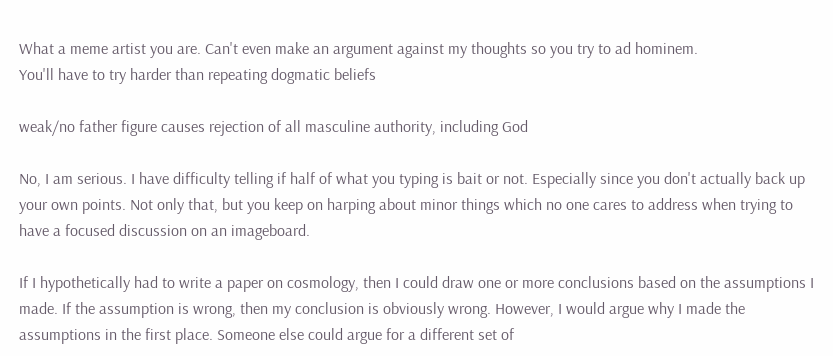What a meme artist you are. Can't even make an argument against my thoughts so you try to ad hominem.
You'll have to try harder than repeating dogmatic beliefs

weak/no father figure causes rejection of all masculine authority, including God

No, I am serious. I have difficulty telling if half of what you typing is bait or not. Especially since you don't actually back up your own points. Not only that, but you keep on harping about minor things which no one cares to address when trying to have a focused discussion on an imageboard.

If I hypothetically had to write a paper on cosmology, then I could draw one or more conclusions based on the assumptions I made. If the assumption is wrong, then my conclusion is obviously wrong. However, I would argue why I made the assumptions in the first place. Someone else could argue for a different set of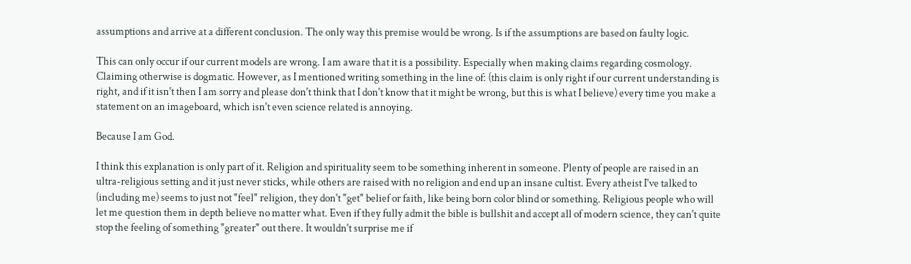assumptions and arrive at a different conclusion. The only way this premise would be wrong. Is if the assumptions are based on faulty logic.

This can only occur if our current models are wrong. I am aware that it is a possibility. Especially when making claims regarding cosmology. Claiming otherwise is dogmatic. However, as I mentioned writing something in the line of: (this claim is only right if our current understanding is right, and if it isn't then I am sorry and please don't think that I don't know that it might be wrong, but this is what I believe) every time you make a statement on an imageboard, which isn't even science related is annoying.

Because I am God.

I think this explanation is only part of it. Religion and spirituality seem to be something inherent in someone. Plenty of people are raised in an ultra-religious setting and it just never sticks, while others are raised with no religion and end up an insane cultist. Every atheist I've talked to (including me) seems to just not "feel" religion, they don't "get" belief or faith, like being born color blind or something. Religious people who will let me question them in depth believe no matter what. Even if they fully admit the bible is bullshit and accept all of modern science, they can't quite stop the feeling of something "greater" out there. It wouldn't surprise me if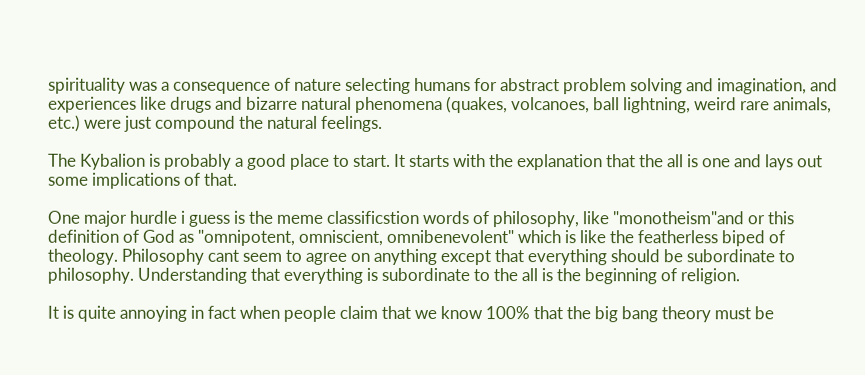spirituality was a consequence of nature selecting humans for abstract problem solving and imagination, and experiences like drugs and bizarre natural phenomena (quakes, volcanoes, ball lightning, weird rare animals, etc.) were just compound the natural feelings.

The Kybalion is probably a good place to start. It starts with the explanation that the all is one and lays out some implications of that.

One major hurdle i guess is the meme classificstion words of philosophy, like "monotheism"and or this definition of God as "omnipotent, omniscient, omnibenevolent" which is like the featherless biped of theology. Philosophy cant seem to agree on anything except that everything should be subordinate to philosophy. Understanding that everything is subordinate to the all is the beginning of religion.

It is quite annoying in fact when people claim that we know 100% that the big bang theory must be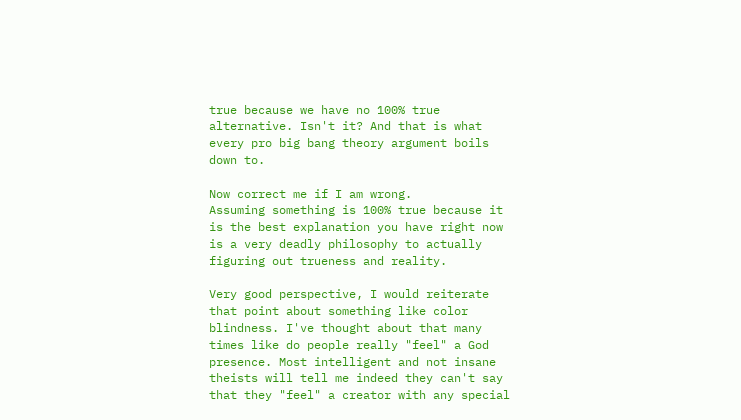true because we have no 100% true alternative. Isn't it? And that is what every pro big bang theory argument boils down to.

Now correct me if I am wrong.
Assuming something is 100% true because it is the best explanation you have right now is a very deadly philosophy to actually figuring out trueness and reality.

Very good perspective, I would reiterate that point about something like color blindness. I've thought about that many times like do people really "feel" a God presence. Most intelligent and not insane theists will tell me indeed they can't say that they "feel" a creator with any special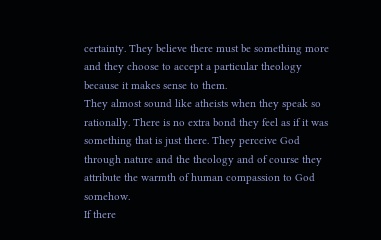certainty. They believe there must be something more and they choose to accept a particular theology because it makes sense to them.
They almost sound like atheists when they speak so rationally. There is no extra bond they feel as if it was something that is just there. They perceive God through nature and the theology and of course they attribute the warmth of human compassion to God somehow.
If there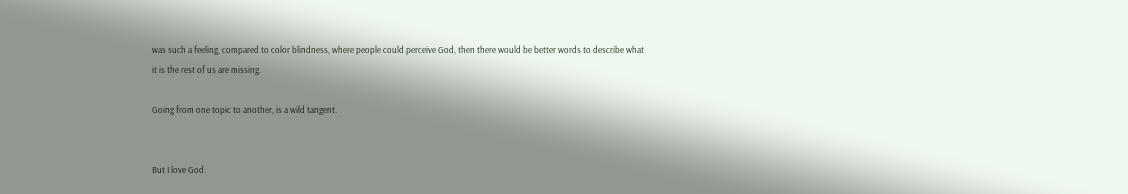was such a feeling, compared to color blindness, where people could perceive God, then there would be better words to describe what it is the rest of us are missing.

Going from one topic to another, is a wild tangent.


But I love God.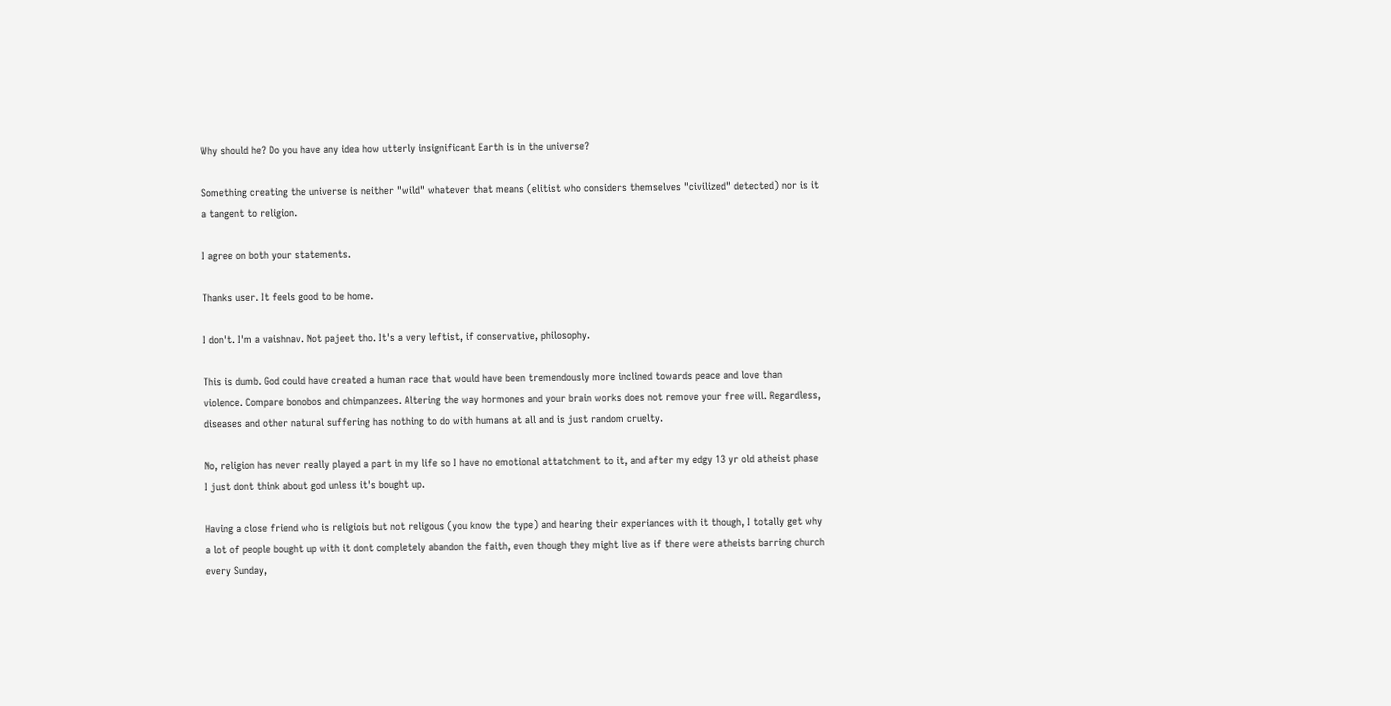Why should he? Do you have any idea how utterly insignificant Earth is in the universe?

Something creating the universe is neither "wild" whatever that means (elitist who considers themselves "civilized" detected) nor is it a tangent to religion.

I agree on both your statements.

Thanks user. It feels good to be home.

I don't. I'm a vaishnav. Not pajeet tho. It's a very leftist, if conservative, philosophy.

This is dumb. God could have created a human race that would have been tremendously more inclined towards peace and love than violence. Compare bonobos and chimpanzees. Altering the way hormones and your brain works does not remove your free will. Regardless, diseases and other natural suffering has nothing to do with humans at all and is just random cruelty.

No, religion has never really played a part in my life so I have no emotional attatchment to it, and after my edgy 13 yr old atheist phase I just dont think about god unless it's bought up.

Having a close friend who is religiois but not religous (you know the type) and hearing their experiances with it though, I totally get why a lot of people bought up with it dont completely abandon the faith, even though they might live as if there were atheists barring church every Sunday,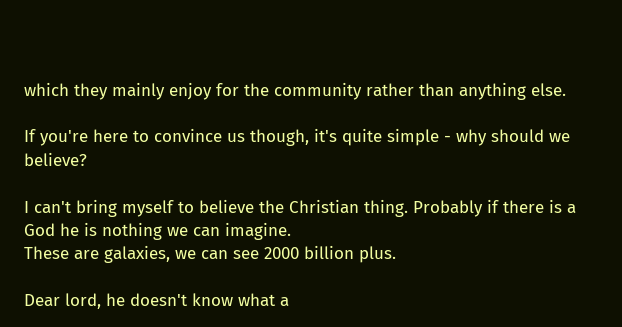which they mainly enjoy for the community rather than anything else.

If you're here to convince us though, it's quite simple - why should we believe?

I can't bring myself to believe the Christian thing. Probably if there is a God he is nothing we can imagine.
These are galaxies, we can see 2000 billion plus.

Dear lord, he doesn't know what a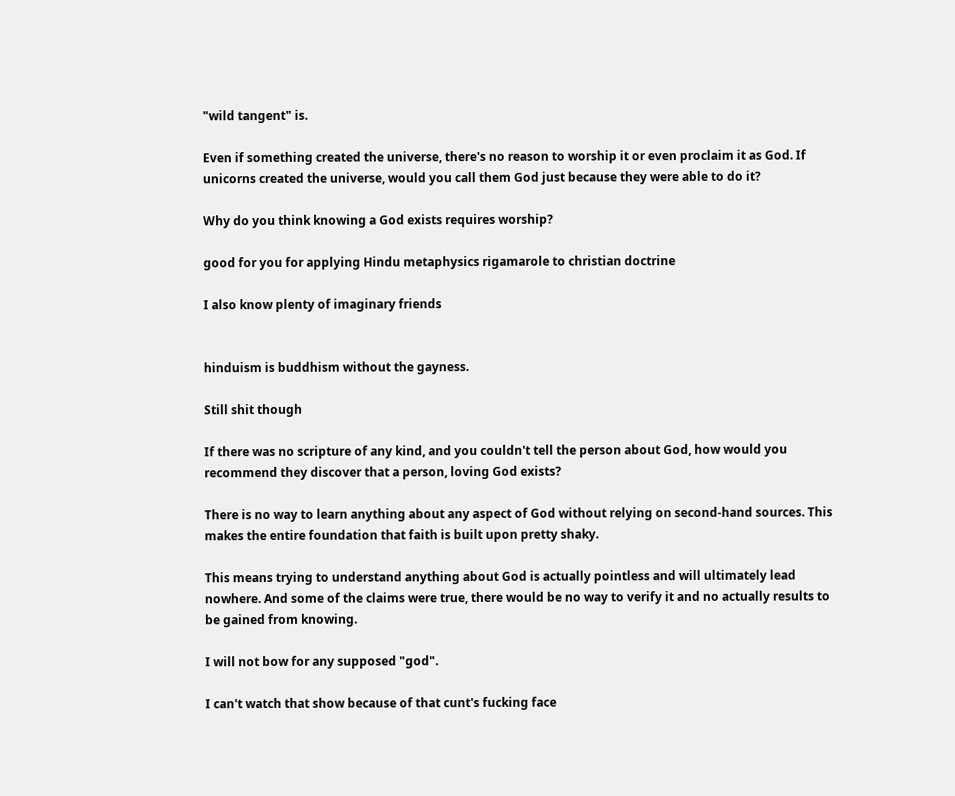"wild tangent" is.

Even if something created the universe, there's no reason to worship it or even proclaim it as God. If unicorns created the universe, would you call them God just because they were able to do it?

Why do you think knowing a God exists requires worship?

good for you for applying Hindu metaphysics rigamarole to christian doctrine

I also know plenty of imaginary friends


hinduism is buddhism without the gayness.

Still shit though

If there was no scripture of any kind, and you couldn't tell the person about God, how would you recommend they discover that a person, loving God exists?

There is no way to learn anything about any aspect of God without relying on second-hand sources. This makes the entire foundation that faith is built upon pretty shaky.

This means trying to understand anything about God is actually pointless and will ultimately lead nowhere. And some of the claims were true, there would be no way to verify it and no actually results to be gained from knowing.

I will not bow for any supposed "god".

I can't watch that show because of that cunt's fucking face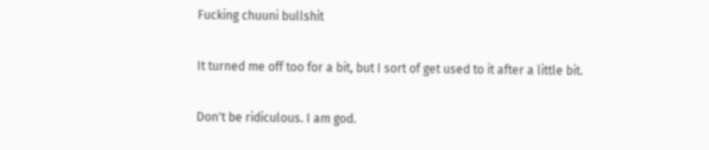Fucking chuuni bullshit

It turned me off too for a bit, but I sort of get used to it after a little bit.

Don't be ridiculous. I am god.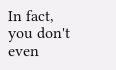In fact, you don't even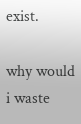exist.

why would i waste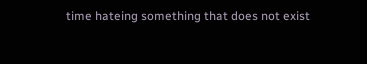time hateing something that does not exist